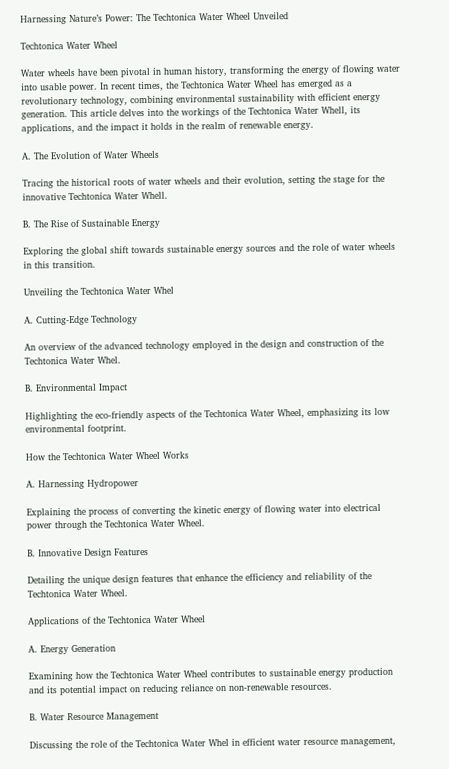Harnessing Nature’s Power: The Techtonica Water Wheel Unveiled

Techtonica Water Wheel

Water wheels have been pivotal in human history, transforming the energy of flowing water into usable power. In recent times, the Techtonica Water Wheel has emerged as a revolutionary technology, combining environmental sustainability with efficient energy generation. This article delves into the workings of the Techtonica Water Whell, its applications, and the impact it holds in the realm of renewable energy.

A. The Evolution of Water Wheels

Tracing the historical roots of water wheels and their evolution, setting the stage for the innovative Techtonica Water Whell.

B. The Rise of Sustainable Energy

Exploring the global shift towards sustainable energy sources and the role of water wheels in this transition.

Unveiling the Techtonica Water Whel

A. Cutting-Edge Technology

An overview of the advanced technology employed in the design and construction of the Techtonica Water Whel.

B. Environmental Impact

Highlighting the eco-friendly aspects of the Techtonica Water Wheel, emphasizing its low environmental footprint.

How the Techtonica Water Wheel Works

A. Harnessing Hydropower

Explaining the process of converting the kinetic energy of flowing water into electrical power through the Techtonica Water Wheel.

B. Innovative Design Features

Detailing the unique design features that enhance the efficiency and reliability of the Techtonica Water Wheel.

Applications of the Techtonica Water Wheel

A. Energy Generation

Examining how the Techtonica Water Wheel contributes to sustainable energy production and its potential impact on reducing reliance on non-renewable resources.

B. Water Resource Management

Discussing the role of the Techtonica Water Whel in efficient water resource management,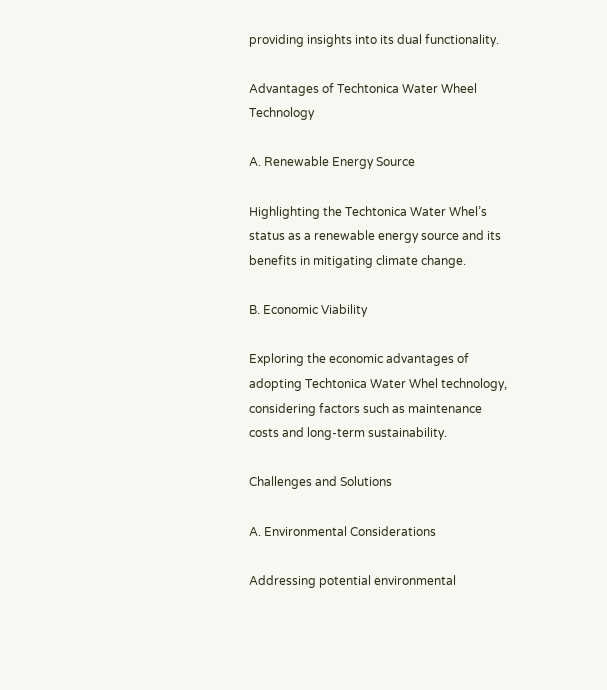providing insights into its dual functionality.

Advantages of Techtonica Water Wheel Technology

A. Renewable Energy Source

Highlighting the Techtonica Water Whel’s status as a renewable energy source and its benefits in mitigating climate change.

B. Economic Viability

Exploring the economic advantages of adopting Techtonica Water Whel technology, considering factors such as maintenance costs and long-term sustainability.

Challenges and Solutions

A. Environmental Considerations

Addressing potential environmental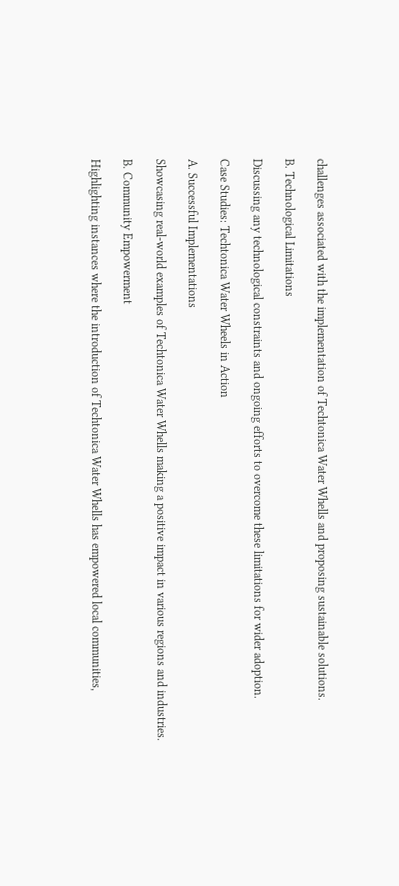challenges associated with the implementation of Techtonica Water Whells and proposing sustainable solutions.

B. Technological Limitations

Discussing any technological constraints and ongoing efforts to overcome these limitations for wider adoption.

Case Studies: Techtonica Water Wheels in Action

A. Successful Implementations

Showcasing real-world examples of Techtonica Water Whells making a positive impact in various regions and industries.

B. Community Empowerment

Highlighting instances where the introduction of Techtonica Water Whells has empowered local communities,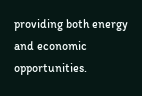providing both energy and economic opportunities.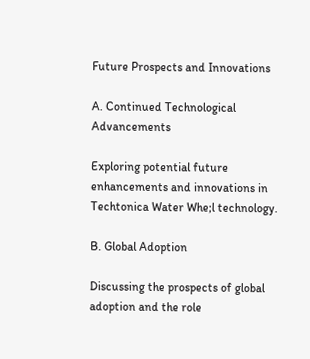Future Prospects and Innovations

A. Continued Technological Advancements

Exploring potential future enhancements and innovations in Techtonica Water Whe;l technology.

B. Global Adoption

Discussing the prospects of global adoption and the role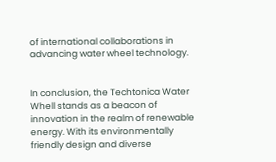of international collaborations in advancing water wheel technology.


In conclusion, the Techtonica Water Whell stands as a beacon of innovation in the realm of renewable energy. With its environmentally friendly design and diverse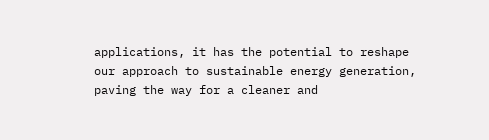applications, it has the potential to reshape our approach to sustainable energy generation, paving the way for a cleaner and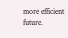more efficient future.